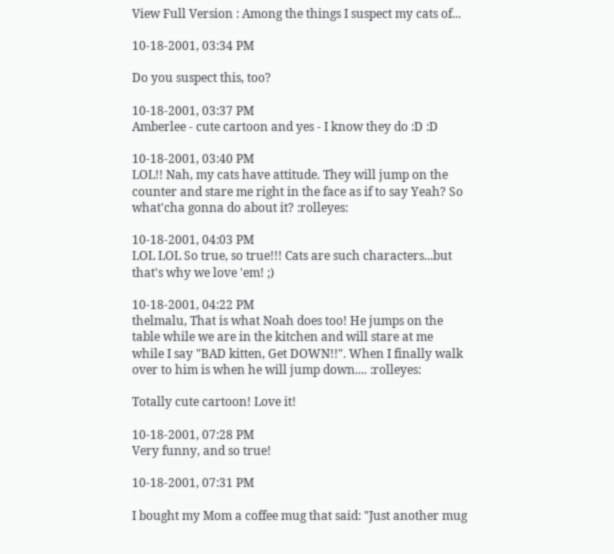View Full Version : Among the things I suspect my cats of...

10-18-2001, 03:34 PM

Do you suspect this, too?

10-18-2001, 03:37 PM
Amberlee - cute cartoon and yes - I know they do :D :D

10-18-2001, 03:40 PM
LOL!! Nah, my cats have attitude. They will jump on the counter and stare me right in the face as if to say Yeah? So what'cha gonna do about it? :rolleyes:

10-18-2001, 04:03 PM
LOL LOL So true, so true!!! Cats are such characters...but that's why we love 'em! ;)

10-18-2001, 04:22 PM
thelmalu, That is what Noah does too! He jumps on the table while we are in the kitchen and will stare at me while I say "BAD kitten, Get DOWN!!". When I finally walk over to him is when he will jump down.... :rolleyes:

Totally cute cartoon! Love it!

10-18-2001, 07:28 PM
Very funny, and so true!

10-18-2001, 07:31 PM

I bought my Mom a coffee mug that said: "Just another mug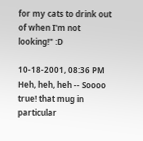for my cats to drink out of when I'm not looking!" :D

10-18-2001, 08:36 PM
Heh, heh, heh -- Soooo true! that mug in particular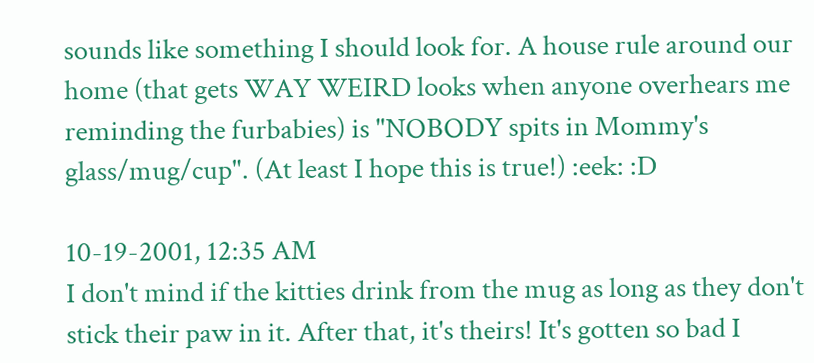sounds like something I should look for. A house rule around our home (that gets WAY WEIRD looks when anyone overhears me reminding the furbabies) is "NOBODY spits in Mommy's glass/mug/cup". (At least I hope this is true!) :eek: :D

10-19-2001, 12:35 AM
I don't mind if the kitties drink from the mug as long as they don't stick their paw in it. After that, it's theirs! It's gotten so bad I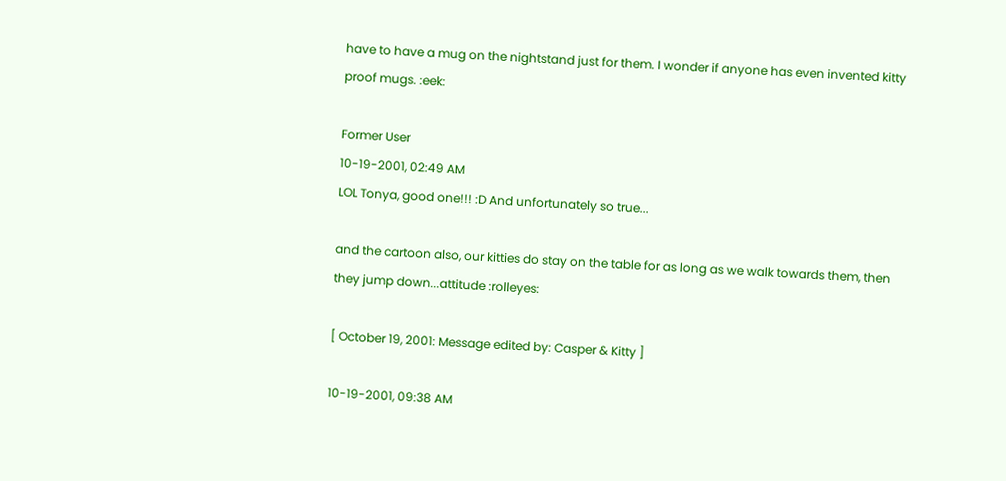have to have a mug on the nightstand just for them. I wonder if anyone has even invented kitty proof mugs. :eek:

Former User
10-19-2001, 02:49 AM
LOL Tonya, good one!!! :D And unfortunately so true...

and the cartoon also, our kitties do stay on the table for as long as we walk towards them, then they jump down...attitude :rolleyes:

[ October 19, 2001: Message edited by: Casper & Kitty ]

10-19-2001, 09:38 AM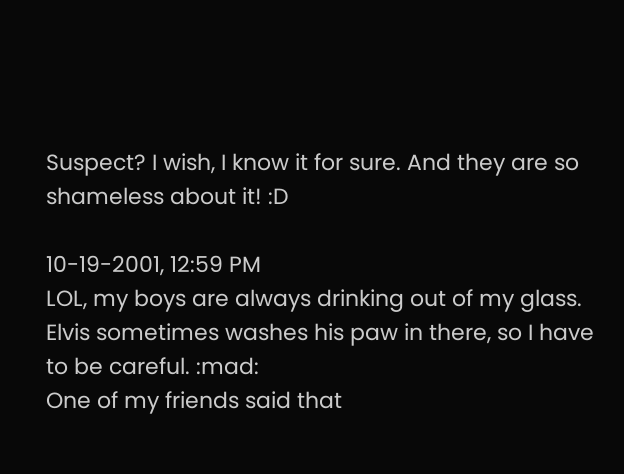Suspect? I wish, I know it for sure. And they are so shameless about it! :D

10-19-2001, 12:59 PM
LOL, my boys are always drinking out of my glass. Elvis sometimes washes his paw in there, so I have to be careful. :mad:
One of my friends said that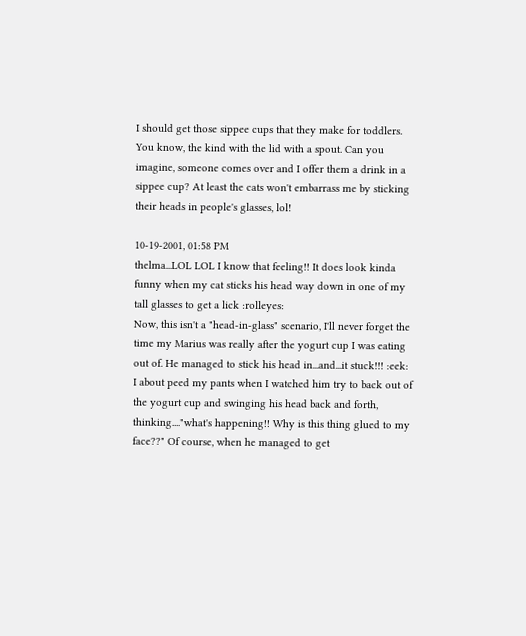I should get those sippee cups that they make for toddlers. You know, the kind with the lid with a spout. Can you imagine, someone comes over and I offer them a drink in a sippee cup? At least the cats won't embarrass me by sticking their heads in people's glasses, lol!

10-19-2001, 01:58 PM
thelma...LOL LOL I know that feeling!! It does look kinda funny when my cat sticks his head way down in one of my tall glasses to get a lick :rolleyes:
Now, this isn't a "head-in-glass" scenario, I'll never forget the time my Marius was really after the yogurt cup I was eating out of. He managed to stick his head in...and...it stuck!!! :eek: I about peed my pants when I watched him try to back out of the yogurt cup and swinging his head back and forth, thinking...."what's happening!! Why is this thing glued to my face??" Of course, when he managed to get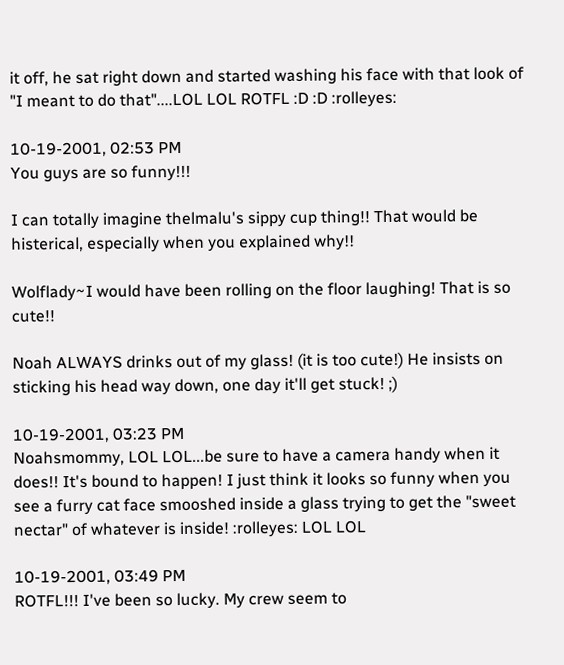it off, he sat right down and started washing his face with that look of "I meant to do that"....LOL LOL ROTFL :D :D :rolleyes:

10-19-2001, 02:53 PM
You guys are so funny!!!

I can totally imagine thelmalu's sippy cup thing!! That would be histerical, especially when you explained why!!

Wolflady~I would have been rolling on the floor laughing! That is so cute!!

Noah ALWAYS drinks out of my glass! (it is too cute!) He insists on sticking his head way down, one day it'll get stuck! ;)

10-19-2001, 03:23 PM
Noahsmommy, LOL LOL...be sure to have a camera handy when it does!! It's bound to happen! I just think it looks so funny when you see a furry cat face smooshed inside a glass trying to get the "sweet nectar" of whatever is inside! :rolleyes: LOL LOL

10-19-2001, 03:49 PM
ROTFL!!! I've been so lucky. My crew seem to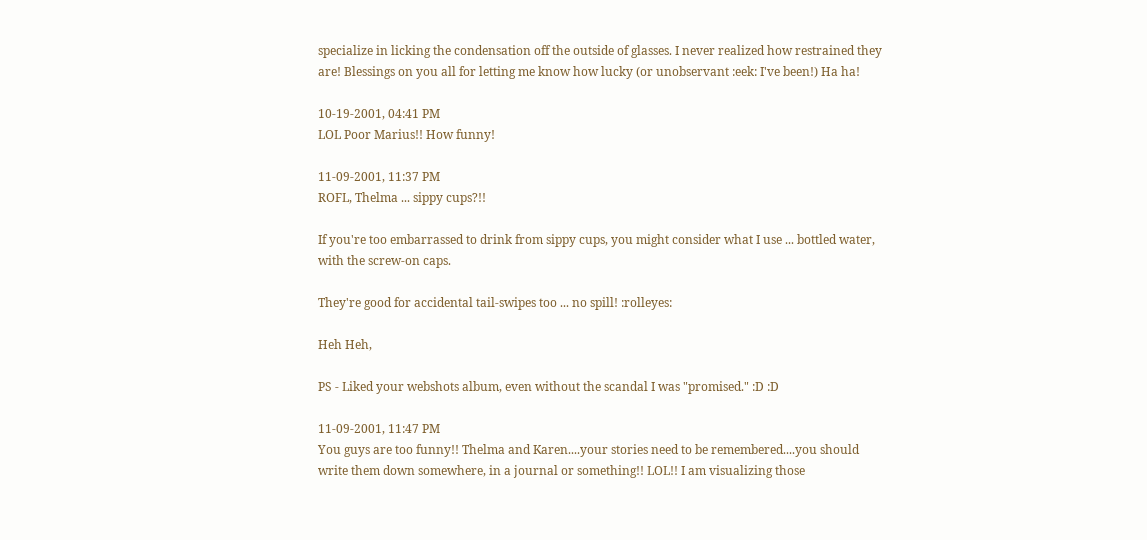specialize in licking the condensation off the outside of glasses. I never realized how restrained they are! Blessings on you all for letting me know how lucky (or unobservant :eek: I've been!) Ha ha!

10-19-2001, 04:41 PM
LOL Poor Marius!! How funny!

11-09-2001, 11:37 PM
ROFL, Thelma ... sippy cups?!!

If you're too embarrassed to drink from sippy cups, you might consider what I use ... bottled water, with the screw-on caps.

They're good for accidental tail-swipes too ... no spill! :rolleyes:

Heh Heh,

PS - Liked your webshots album, even without the scandal I was "promised." :D :D

11-09-2001, 11:47 PM
You guys are too funny!! Thelma and Karen....your stories need to be remembered....you should write them down somewhere, in a journal or something!! LOL!! I am visualizing those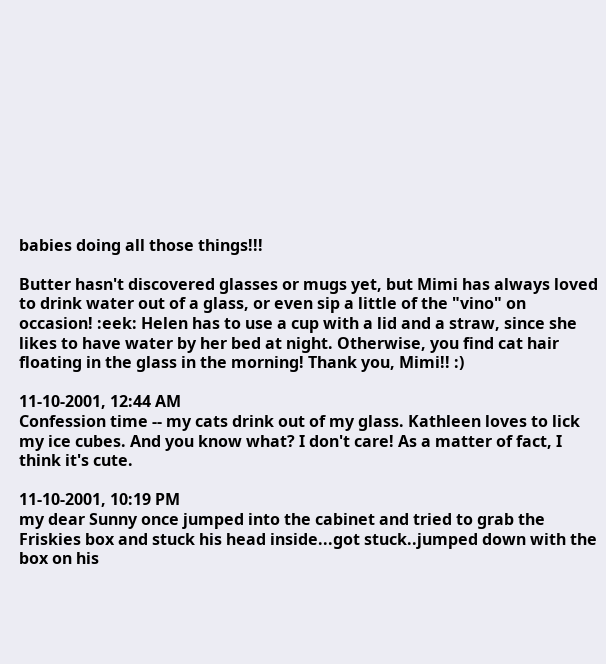babies doing all those things!!!

Butter hasn't discovered glasses or mugs yet, but Mimi has always loved to drink water out of a glass, or even sip a little of the "vino" on occasion! :eek: Helen has to use a cup with a lid and a straw, since she likes to have water by her bed at night. Otherwise, you find cat hair floating in the glass in the morning! Thank you, Mimi!! :)

11-10-2001, 12:44 AM
Confession time -- my cats drink out of my glass. Kathleen loves to lick my ice cubes. And you know what? I don't care! As a matter of fact, I think it's cute.

11-10-2001, 10:19 PM
my dear Sunny once jumped into the cabinet and tried to grab the Friskies box and stuck his head inside...got stuck..jumped down with the box on his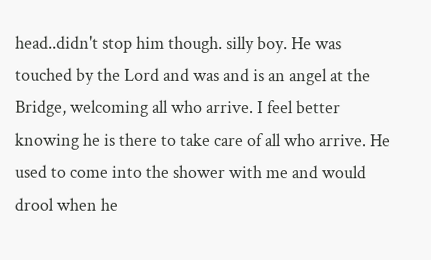head..didn't stop him though. silly boy. He was touched by the Lord and was and is an angel at the Bridge, welcoming all who arrive. I feel better knowing he is there to take care of all who arrive. He used to come into the shower with me and would drool when he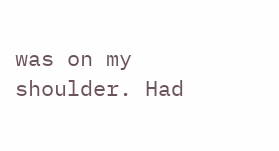was on my shoulder. Had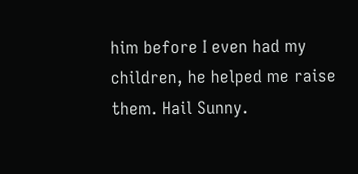him before I even had my children, he helped me raise them. Hail Sunny.